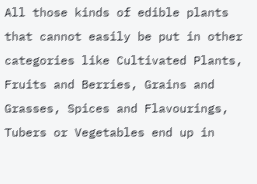All those kinds of edible plants that cannot easily be put in other categories like Cultivated Plants, Fruits and Berries, Grains and Grasses, Spices and Flavourings, Tubers or Vegetables end up in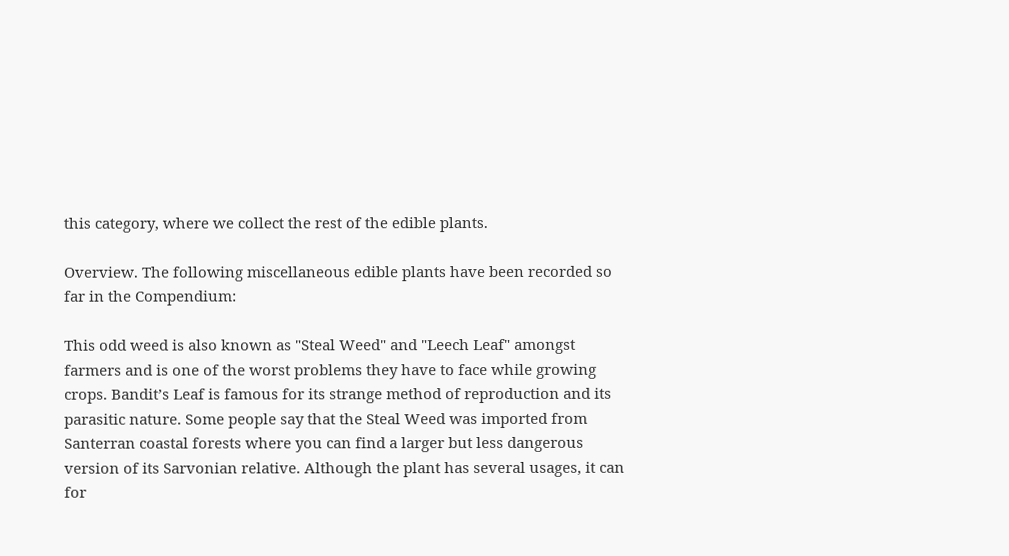this category, where we collect the rest of the edible plants.

Overview. The following miscellaneous edible plants have been recorded so far in the Compendium:

This odd weed is also known as "Steal Weed" and "Leech Leaf" amongst farmers and is one of the worst problems they have to face while growing crops. Bandit’s Leaf is famous for its strange method of reproduction and its parasitic nature. Some people say that the Steal Weed was imported from Santerran coastal forests where you can find a larger but less dangerous version of its Sarvonian relative. Although the plant has several usages, it can for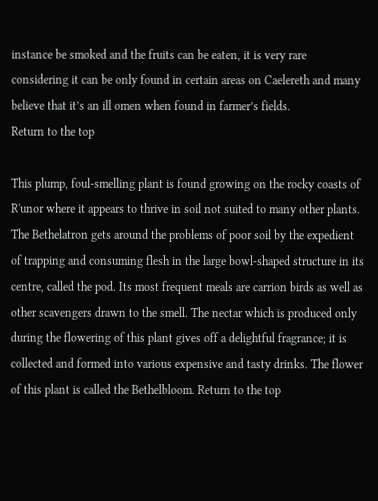instance be smoked and the fruits can be eaten, it is very rare considering it can be only found in certain areas on Caelereth and many believe that it’s an ill omen when found in farmer’s fields.
Return to the top

This plump, foul-smelling plant is found growing on the rocky coasts of R'unor where it appears to thrive in soil not suited to many other plants. The Bethelatron gets around the problems of poor soil by the expedient of trapping and consuming flesh in the large bowl-shaped structure in its centre, called the pod. Its most frequent meals are carrion birds as well as other scavengers drawn to the smell. The nectar which is produced only during the flowering of this plant gives off a delightful fragrance; it is collected and formed into various expensive and tasty drinks. The flower of this plant is called the Bethelbloom. Return to the top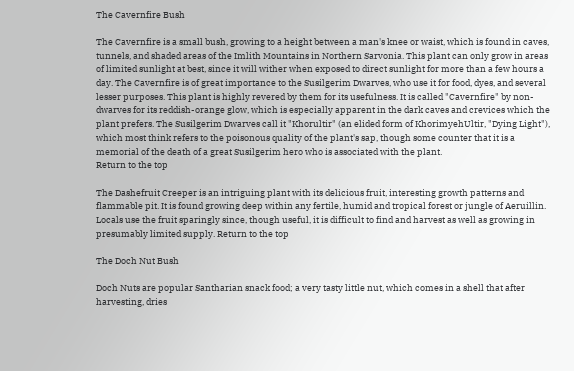The Cavernfire Bush

The Cavernfire is a small bush, growing to a height between a man's knee or waist, which is found in caves, tunnels, and shaded areas of the Imlith Mountains in Northern Sarvonia. This plant can only grow in areas of limited sunlight at best, since it will wither when exposed to direct sunlight for more than a few hours a day. The Cavernfire is of great importance to the Susilgerim Dwarves, who use it for food, dyes, and several lesser purposes. This plant is highly revered by them for its usefulness. It is called "Cavernfire" by non-dwarves for its reddish-orange glow, which is especially apparent in the dark caves and crevices which the plant prefers. The Susilgerim Dwarves call it "Khorultir" (an elided form of KhorimyehUltir, "Dying Light"), which most think refers to the poisonous quality of the plant's sap, though some counter that it is a memorial of the death of a great Susilgerim hero who is associated with the plant.
Return to the top

The Dashefruit Creeper is an intriguing plant with its delicious fruit, interesting growth patterns and flammable pit. It is found growing deep within any fertile, humid and tropical forest or jungle of Aeruillin. Locals use the fruit sparingly since, though useful, it is difficult to find and harvest as well as growing in presumably limited supply. Return to the top

The Doch Nut Bush

Doch Nuts are popular Santharian snack food; a very tasty little nut, which comes in a shell that after harvesting, dries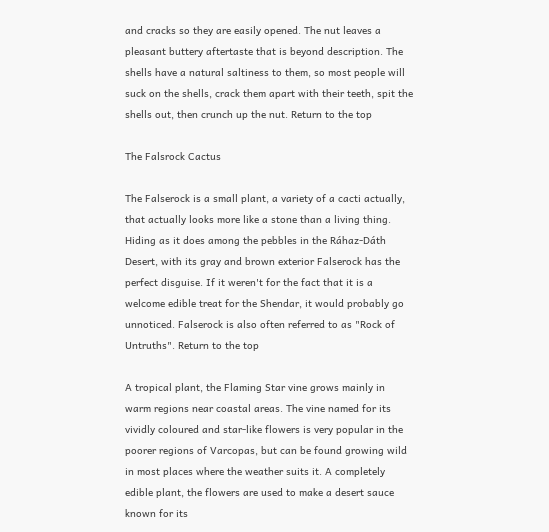and cracks so they are easily opened. The nut leaves a pleasant buttery aftertaste that is beyond description. The shells have a natural saltiness to them, so most people will suck on the shells, crack them apart with their teeth, spit the shells out, then crunch up the nut. Return to the top

The Falsrock Cactus

The Falserock is a small plant, a variety of a cacti actually, that actually looks more like a stone than a living thing. Hiding as it does among the pebbles in the Ráhaz-Dáth Desert, with its gray and brown exterior Falserock has the perfect disguise. If it weren't for the fact that it is a welcome edible treat for the Shendar, it would probably go unnoticed. Falserock is also often referred to as "Rock of Untruths". Return to the top

A tropical plant, the Flaming Star vine grows mainly in warm regions near coastal areas. The vine named for its vividly coloured and star-like flowers is very popular in the poorer regions of Varcopas, but can be found growing wild in most places where the weather suits it. A completely edible plant, the flowers are used to make a desert sauce known for its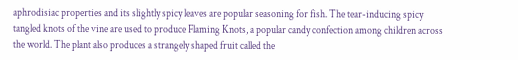aphrodisiac properties and its slightly spicy leaves are popular seasoning for fish. The tear-inducing spicy tangled knots of the vine are used to produce Flaming Knots, a popular candy confection among children across the world. The plant also produces a strangely shaped fruit called the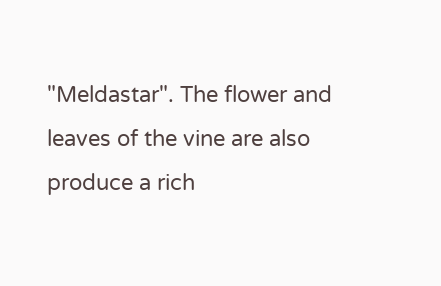"Meldastar". The flower and leaves of the vine are also produce a rich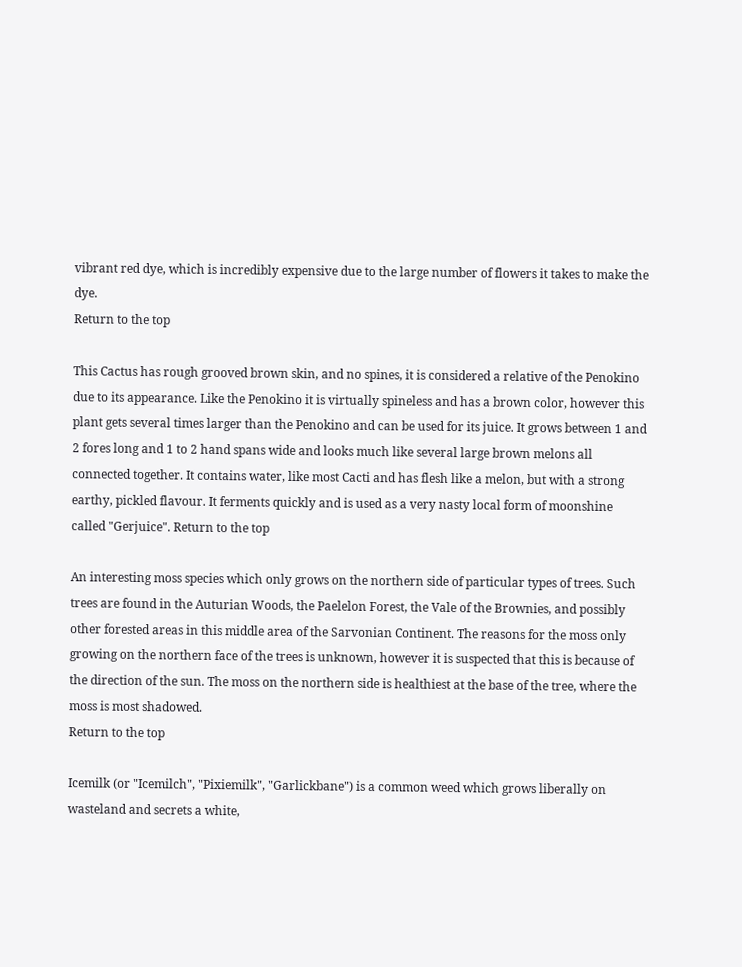vibrant red dye, which is incredibly expensive due to the large number of flowers it takes to make the dye.
Return to the top

This Cactus has rough grooved brown skin, and no spines, it is considered a relative of the Penokino due to its appearance. Like the Penokino it is virtually spineless and has a brown color, however this plant gets several times larger than the Penokino and can be used for its juice. It grows between 1 and 2 fores long and 1 to 2 hand spans wide and looks much like several large brown melons all connected together. It contains water, like most Cacti and has flesh like a melon, but with a strong earthy, pickled flavour. It ferments quickly and is used as a very nasty local form of moonshine called "Gerjuice". Return to the top

An interesting moss species which only grows on the northern side of particular types of trees. Such trees are found in the Auturian Woods, the Paelelon Forest, the Vale of the Brownies, and possibly other forested areas in this middle area of the Sarvonian Continent. The reasons for the moss only growing on the northern face of the trees is unknown, however it is suspected that this is because of the direction of the sun. The moss on the northern side is healthiest at the base of the tree, where the moss is most shadowed.
Return to the top

Icemilk (or "Icemilch", "Pixiemilk", "Garlickbane") is a common weed which grows liberally on wasteland and secrets a white,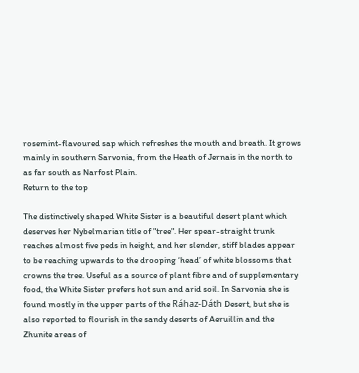rosemint-flavoured sap which refreshes the mouth and breath. It grows mainly in southern Sarvonia, from the Heath of Jernais in the north to as far south as Narfost Plain.
Return to the top

The distinctively shaped White Sister is a beautiful desert plant which deserves her Nybelmarian title of "tree". Her spear-straight trunk reaches almost five peds in height, and her slender, stiff blades appear to be reaching upwards to the drooping ‘head’ of white blossoms that crowns the tree. Useful as a source of plant fibre and of supplementary food, the White Sister prefers hot sun and arid soil. In Sarvonia she is found mostly in the upper parts of the Ráhaz-Dáth Desert, but she is also reported to flourish in the sandy deserts of Aeruillin and the Zhunite areas of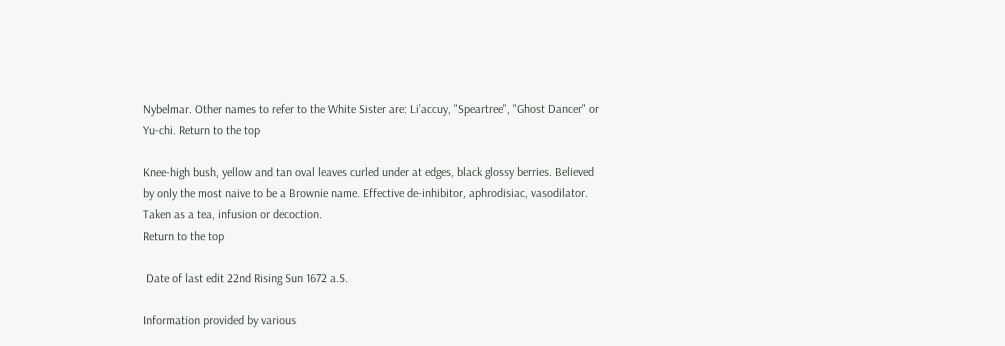Nybelmar. Other names to refer to the White Sister are: Li’accuy, "Speartree", "Ghost Dancer" or Yu-chi. Return to the top

Knee-high bush, yellow and tan oval leaves curled under at edges, black glossy berries. Believed by only the most naive to be a Brownie name. Effective de-inhibitor, aphrodisiac, vasodilator. Taken as a tea, infusion or decoction.
Return to the top

 Date of last edit 22nd Rising Sun 1672 a.S.

Information provided by various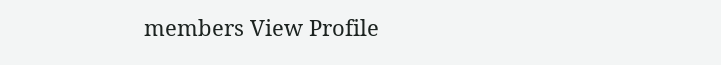members View Profile